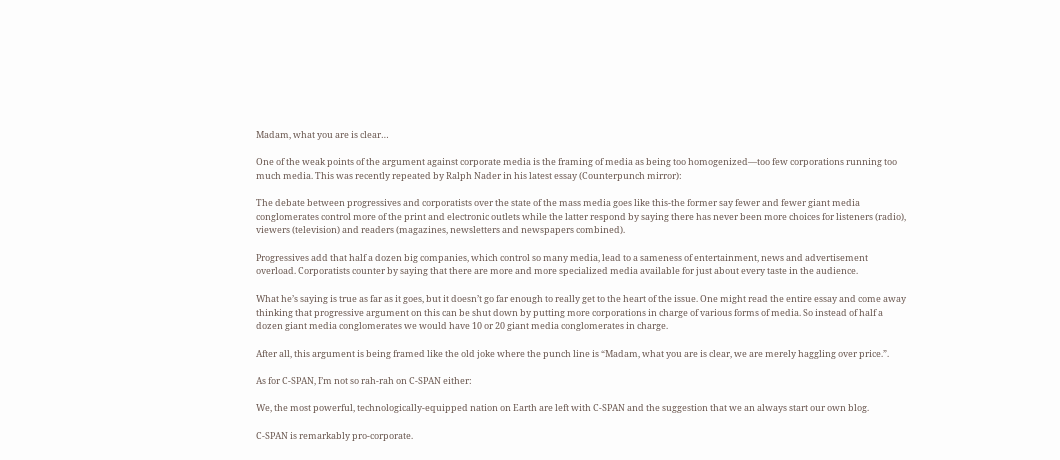Madam, what you are is clear…

One of the weak points of the argument against corporate media is the framing of media as being too homogenized—too few corporations running too much media. This was recently repeated by Ralph Nader in his latest essay (Counterpunch mirror):

The debate between progressives and corporatists over the state of the mass media goes like this-the former say fewer and fewer giant media conglomerates control more of the print and electronic outlets while the latter respond by saying there has never been more choices for listeners (radio), viewers (television) and readers (magazines, newsletters and newspapers combined).

Progressives add that half a dozen big companies, which control so many media, lead to a sameness of entertainment, news and advertisement overload. Corporatists counter by saying that there are more and more specialized media available for just about every taste in the audience.

What he’s saying is true as far as it goes, but it doesn’t go far enough to really get to the heart of the issue. One might read the entire essay and come away thinking that progressive argument on this can be shut down by putting more corporations in charge of various forms of media. So instead of half a dozen giant media conglomerates we would have 10 or 20 giant media conglomerates in charge.

After all, this argument is being framed like the old joke where the punch line is “Madam, what you are is clear, we are merely haggling over price.”.

As for C-SPAN, I’m not so rah-rah on C-SPAN either:

We, the most powerful, technologically-equipped nation on Earth are left with C-SPAN and the suggestion that we an always start our own blog.

C-SPAN is remarkably pro-corporate.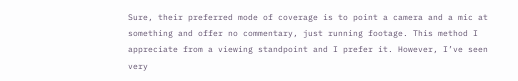Sure, their preferred mode of coverage is to point a camera and a mic at something and offer no commentary, just running footage. This method I appreciate from a viewing standpoint and I prefer it. However, I’ve seen very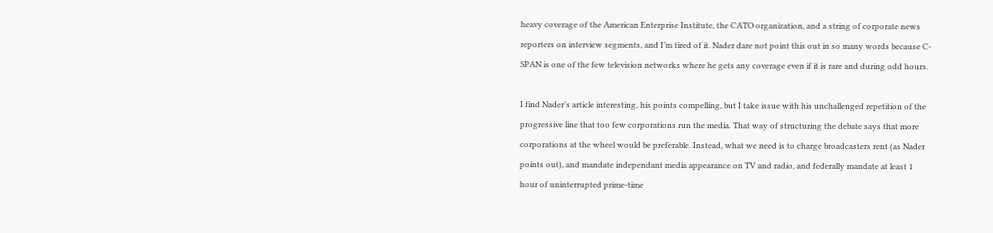heavy coverage of the American Enterprise Institute, the CATO organization, and a string of corporate news reporters on interview segments, and I’m tired of it. Nader dare not point this out in so many words because C-SPAN is one of the few television networks where he gets any coverage even if it is rare and during odd hours.

I find Nader’s article interesting, his points compelling, but I take issue with his unchallenged repetition of the progressive line that too few corporations run the media. That way of structuring the debate says that more corporations at the wheel would be preferable. Instead, what we need is to charge broadcasters rent (as Nader points out), and mandate independant media appearance on TV and radio, and federally mandate at least 1 hour of uninterrupted prime-time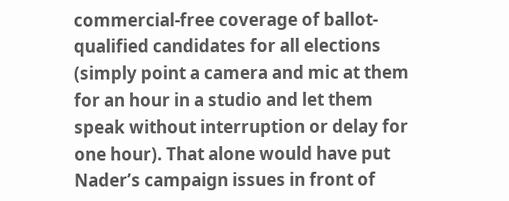commercial-free coverage of ballot-qualified candidates for all elections (simply point a camera and mic at them for an hour in a studio and let them speak without interruption or delay for one hour). That alone would have put Nader’s campaign issues in front of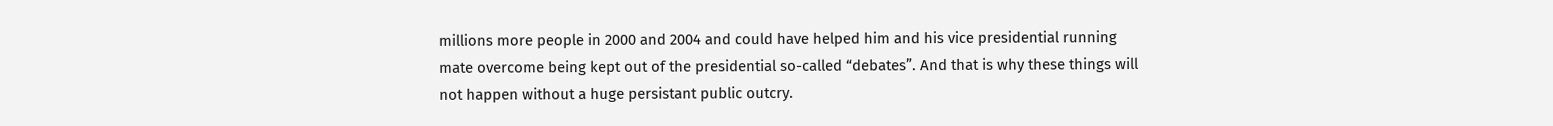millions more people in 2000 and 2004 and could have helped him and his vice presidential running mate overcome being kept out of the presidential so-called “debates”. And that is why these things will not happen without a huge persistant public outcry.